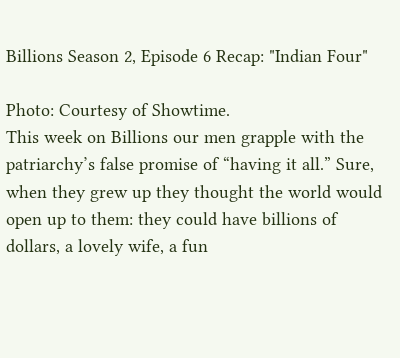Billions Season 2, Episode 6 Recap: "Indian Four"

Photo: Courtesy of Showtime.
This week on Billions our men grapple with the patriarchy’s false promise of “having it all.” Sure, when they grew up they thought the world would open up to them: they could have billions of dollars, a lovely wife, a fun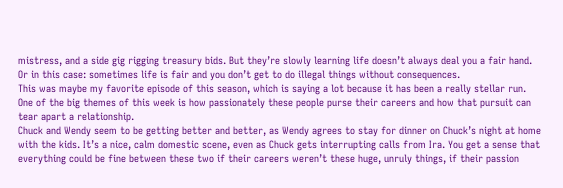mistress, and a side gig rigging treasury bids. But they’re slowly learning life doesn’t always deal you a fair hand. Or in this case: sometimes life is fair and you don’t get to do illegal things without consequences.
This was maybe my favorite episode of this season, which is saying a lot because it has been a really stellar run. One of the big themes of this week is how passionately these people purse their careers and how that pursuit can tear apart a relationship.
Chuck and Wendy seem to be getting better and better, as Wendy agrees to stay for dinner on Chuck’s night at home with the kids. It’s a nice, calm domestic scene, even as Chuck gets interrupting calls from Ira. You get a sense that everything could be fine between these two if their careers weren’t these huge, unruly things, if their passion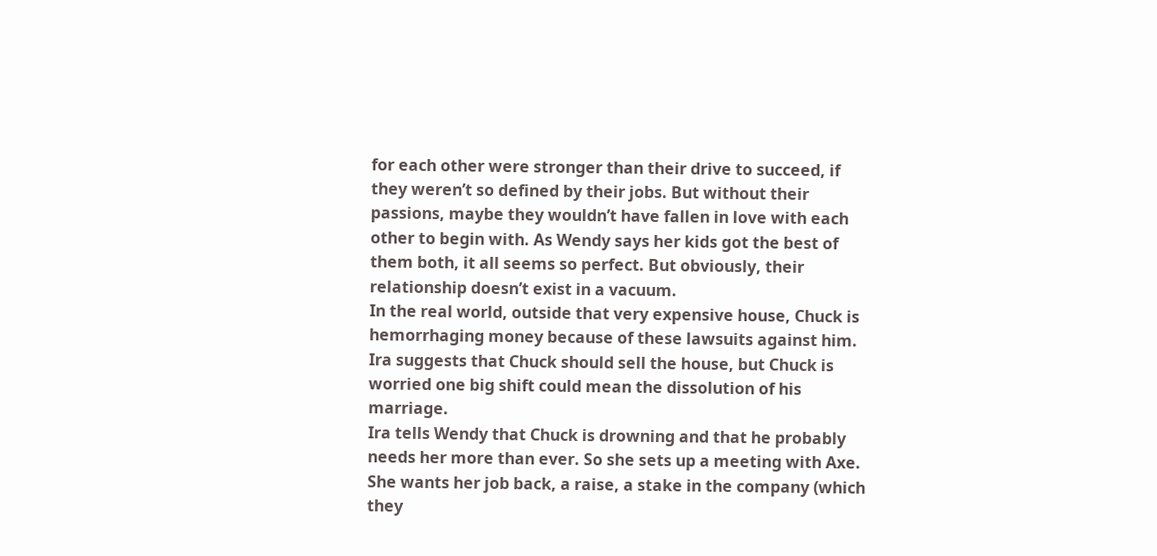for each other were stronger than their drive to succeed, if they weren’t so defined by their jobs. But without their passions, maybe they wouldn’t have fallen in love with each other to begin with. As Wendy says her kids got the best of them both, it all seems so perfect. But obviously, their relationship doesn’t exist in a vacuum.
In the real world, outside that very expensive house, Chuck is hemorrhaging money because of these lawsuits against him. Ira suggests that Chuck should sell the house, but Chuck is worried one big shift could mean the dissolution of his marriage.
Ira tells Wendy that Chuck is drowning and that he probably needs her more than ever. So she sets up a meeting with Axe. She wants her job back, a raise, a stake in the company (which they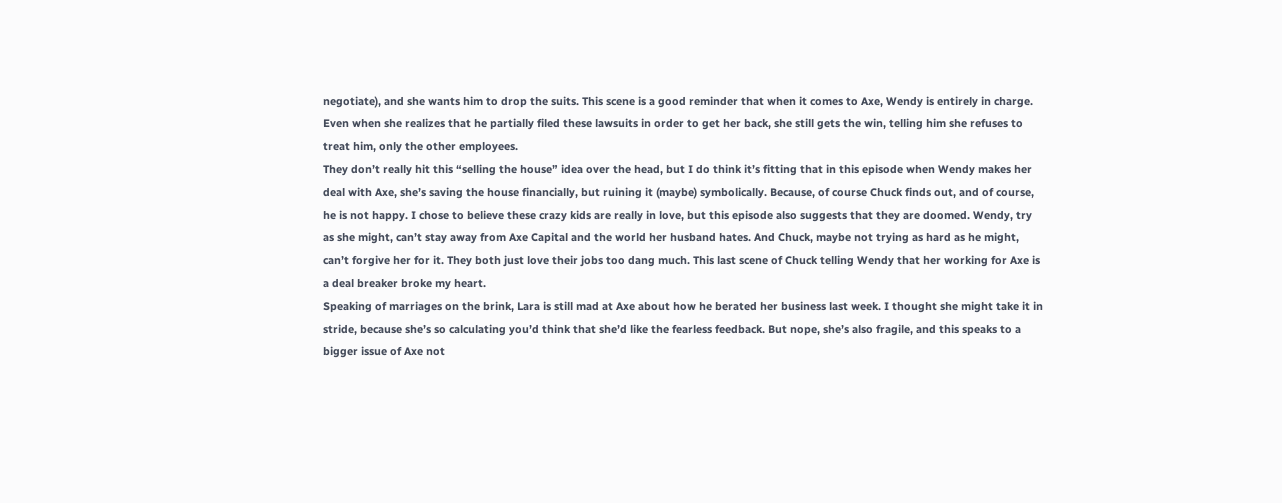negotiate), and she wants him to drop the suits. This scene is a good reminder that when it comes to Axe, Wendy is entirely in charge. Even when she realizes that he partially filed these lawsuits in order to get her back, she still gets the win, telling him she refuses to treat him, only the other employees.
They don’t really hit this “selling the house” idea over the head, but I do think it’s fitting that in this episode when Wendy makes her deal with Axe, she’s saving the house financially, but ruining it (maybe) symbolically. Because, of course Chuck finds out, and of course, he is not happy. I chose to believe these crazy kids are really in love, but this episode also suggests that they are doomed. Wendy, try as she might, can’t stay away from Axe Capital and the world her husband hates. And Chuck, maybe not trying as hard as he might, can’t forgive her for it. They both just love their jobs too dang much. This last scene of Chuck telling Wendy that her working for Axe is a deal breaker broke my heart.
Speaking of marriages on the brink, Lara is still mad at Axe about how he berated her business last week. I thought she might take it in stride, because she’s so calculating you’d think that she’d like the fearless feedback. But nope, she’s also fragile, and this speaks to a bigger issue of Axe not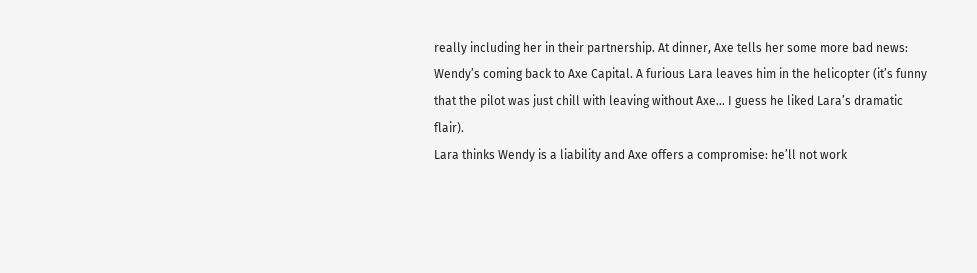really including her in their partnership. At dinner, Axe tells her some more bad news: Wendy’s coming back to Axe Capital. A furious Lara leaves him in the helicopter (it’s funny that the pilot was just chill with leaving without Axe… I guess he liked Lara’s dramatic flair).
Lara thinks Wendy is a liability and Axe offers a compromise: he’ll not work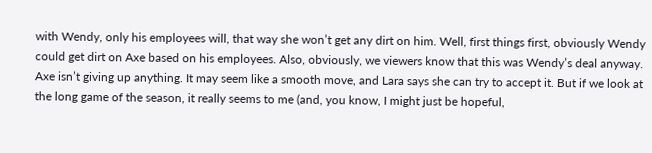with Wendy, only his employees will, that way she won’t get any dirt on him. Well, first things first, obviously Wendy could get dirt on Axe based on his employees. Also, obviously, we viewers know that this was Wendy’s deal anyway. Axe isn’t giving up anything. It may seem like a smooth move, and Lara says she can try to accept it. But if we look at the long game of the season, it really seems to me (and, you know, I might just be hopeful,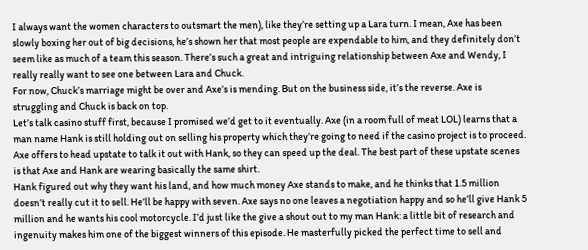I always want the women characters to outsmart the men), like they’re setting up a Lara turn. I mean, Axe has been slowly boxing her out of big decisions, he’s shown her that most people are expendable to him, and they definitely don’t seem like as much of a team this season. There’s such a great and intriguing relationship between Axe and Wendy, I really really want to see one between Lara and Chuck.
For now, Chuck’s marriage might be over and Axe’s is mending. But on the business side, it’s the reverse. Axe is struggling and Chuck is back on top.
Let’s talk casino stuff first, because I promised we’d get to it eventually. Axe (in a room full of meat LOL) learns that a man name Hank is still holding out on selling his property which they’re going to need if the casino project is to proceed. Axe offers to head upstate to talk it out with Hank, so they can speed up the deal. The best part of these upstate scenes is that Axe and Hank are wearing basically the same shirt.
Hank figured out why they want his land, and how much money Axe stands to make, and he thinks that 1.5 million doesn’t really cut it to sell. He’ll be happy with seven. Axe says no one leaves a negotiation happy and so he’ll give Hank 5 million and he wants his cool motorcycle. I’d just like the give a shout out to my man Hank: a little bit of research and ingenuity makes him one of the biggest winners of this episode. He masterfully picked the perfect time to sell and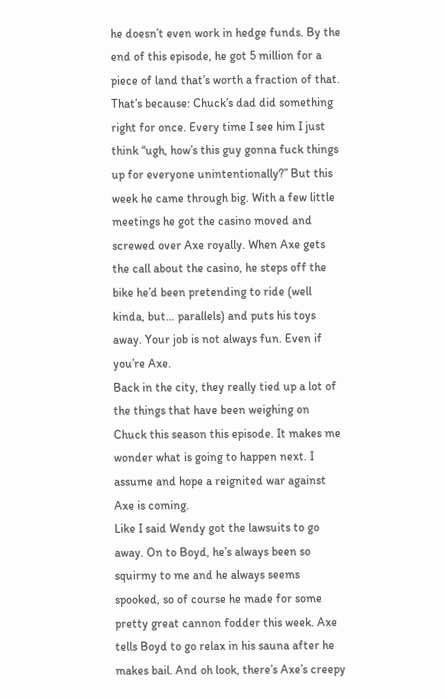he doesn’t even work in hedge funds. By the end of this episode, he got 5 million for a piece of land that’s worth a fraction of that.
That’s because: Chuck’s dad did something right for once. Every time I see him I just think “ugh, how’s this guy gonna fuck things up for everyone unintentionally?” But this week he came through big. With a few little meetings he got the casino moved and screwed over Axe royally. When Axe gets the call about the casino, he steps off the bike he’d been pretending to ride (well kinda, but… parallels) and puts his toys away. Your job is not always fun. Even if you’re Axe.
Back in the city, they really tied up a lot of the things that have been weighing on Chuck this season this episode. It makes me wonder what is going to happen next. I assume and hope a reignited war against Axe is coming.
Like I said Wendy got the lawsuits to go away. On to Boyd, he’s always been so squirmy to me and he always seems spooked, so of course he made for some pretty great cannon fodder this week. Axe tells Boyd to go relax in his sauna after he makes bail. And oh look, there’s Axe’s creepy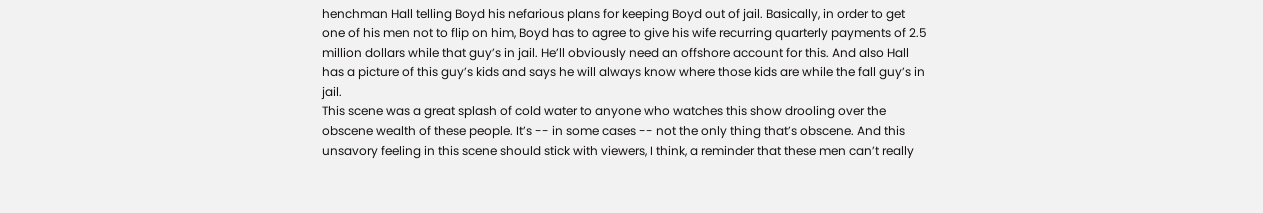henchman Hall telling Boyd his nefarious plans for keeping Boyd out of jail. Basically, in order to get one of his men not to flip on him, Boyd has to agree to give his wife recurring quarterly payments of 2.5 million dollars while that guy’s in jail. He’ll obviously need an offshore account for this. And also Hall has a picture of this guy’s kids and says he will always know where those kids are while the fall guy’s in jail.
This scene was a great splash of cold water to anyone who watches this show drooling over the obscene wealth of these people. It’s -- in some cases -- not the only thing that’s obscene. And this unsavory feeling in this scene should stick with viewers, I think, a reminder that these men can’t really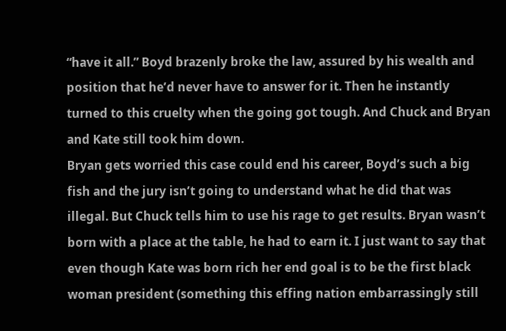“have it all.” Boyd brazenly broke the law, assured by his wealth and position that he’d never have to answer for it. Then he instantly turned to this cruelty when the going got tough. And Chuck and Bryan and Kate still took him down.
Bryan gets worried this case could end his career, Boyd’s such a big fish and the jury isn’t going to understand what he did that was illegal. But Chuck tells him to use his rage to get results. Bryan wasn’t born with a place at the table, he had to earn it. I just want to say that even though Kate was born rich her end goal is to be the first black woman president (something this effing nation embarrassingly still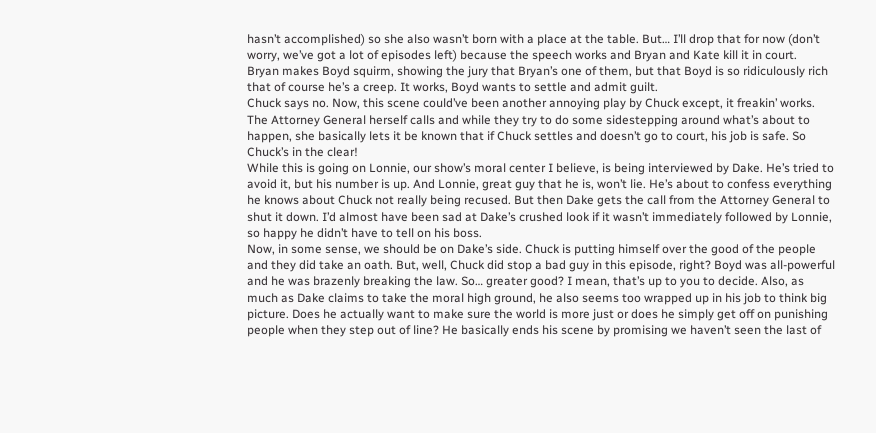hasn’t accomplished) so she also wasn’t born with a place at the table. But… I’ll drop that for now (don’t worry, we’ve got a lot of episodes left) because the speech works and Bryan and Kate kill it in court.
Bryan makes Boyd squirm, showing the jury that Bryan’s one of them, but that Boyd is so ridiculously rich that of course he’s a creep. It works, Boyd wants to settle and admit guilt.
Chuck says no. Now, this scene could’ve been another annoying play by Chuck except, it freakin’ works. The Attorney General herself calls and while they try to do some sidestepping around what’s about to happen, she basically lets it be known that if Chuck settles and doesn’t go to court, his job is safe. So Chuck’s in the clear!
While this is going on Lonnie, our show’s moral center I believe, is being interviewed by Dake. He’s tried to avoid it, but his number is up. And Lonnie, great guy that he is, won’t lie. He’s about to confess everything he knows about Chuck not really being recused. But then Dake gets the call from the Attorney General to shut it down. I’d almost have been sad at Dake’s crushed look if it wasn’t immediately followed by Lonnie, so happy he didn’t have to tell on his boss.
Now, in some sense, we should be on Dake’s side. Chuck is putting himself over the good of the people and they did take an oath. But, well, Chuck did stop a bad guy in this episode, right? Boyd was all-powerful and he was brazenly breaking the law. So… greater good? I mean, that’s up to you to decide. Also, as much as Dake claims to take the moral high ground, he also seems too wrapped up in his job to think big picture. Does he actually want to make sure the world is more just or does he simply get off on punishing people when they step out of line? He basically ends his scene by promising we haven’t seen the last of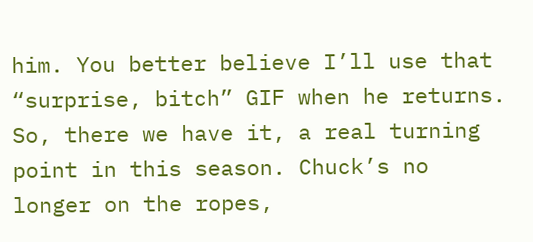him. You better believe I’ll use that “surprise, bitch” GIF when he returns.
So, there we have it, a real turning point in this season. Chuck’s no longer on the ropes,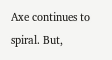Axe continues to spiral. But,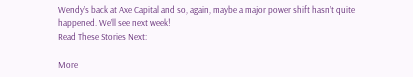Wendy’s back at Axe Capital and so, again, maybe a major power shift hasn’t quite happened. We’ll see next week!
Read These Stories Next:

More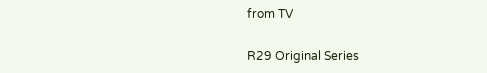from TV

R29 Original Series